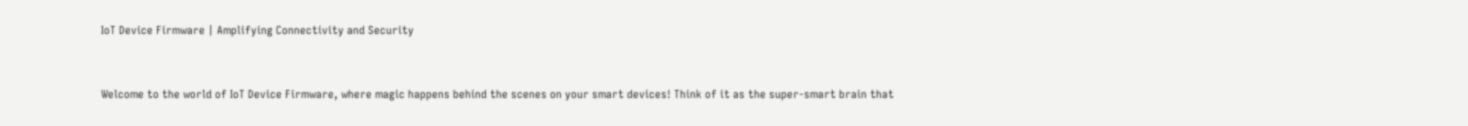IoT Device Firmware | Amplifying Connectivity and Security


Welcome to the world of IoT Device Firmware, where magic happens behind the scenes on your smart devices! Think of it as the super-smart brain that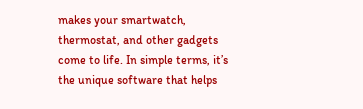makes your smartwatch, thermostat, and other gadgets come to life. In simple terms, it’s the unique software that helps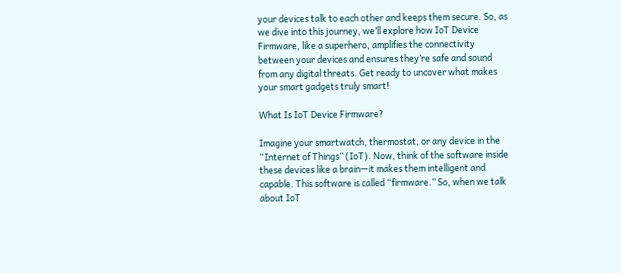your devices talk to each other and keeps them secure. So, as we dive into this journey, we’ll explore how IoT Device Firmware, like a superhero, amplifies the connectivity between your devices and ensures they’re safe and sound from any digital threats. Get ready to uncover what makes your smart gadgets truly smart!

What Is IoT Device Firmware?

Imagine your smartwatch, thermostat, or any device in the “Internet of Things” (IoT). Now, think of the software inside these devices like a brain—it makes them intelligent and capable. This software is called “firmware.” So, when we talk about IoT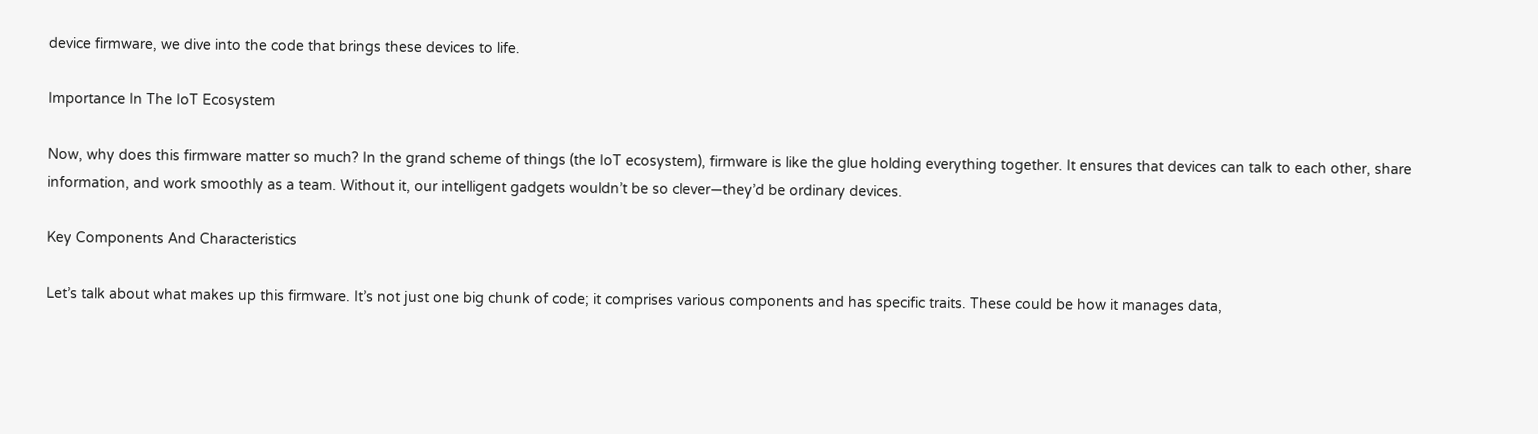device firmware, we dive into the code that brings these devices to life.

Importance In The IoT Ecosystem

Now, why does this firmware matter so much? In the grand scheme of things (the IoT ecosystem), firmware is like the glue holding everything together. It ensures that devices can talk to each other, share information, and work smoothly as a team. Without it, our intelligent gadgets wouldn’t be so clever—they’d be ordinary devices.

Key Components And Characteristics

Let’s talk about what makes up this firmware. It’s not just one big chunk of code; it comprises various components and has specific traits. These could be how it manages data,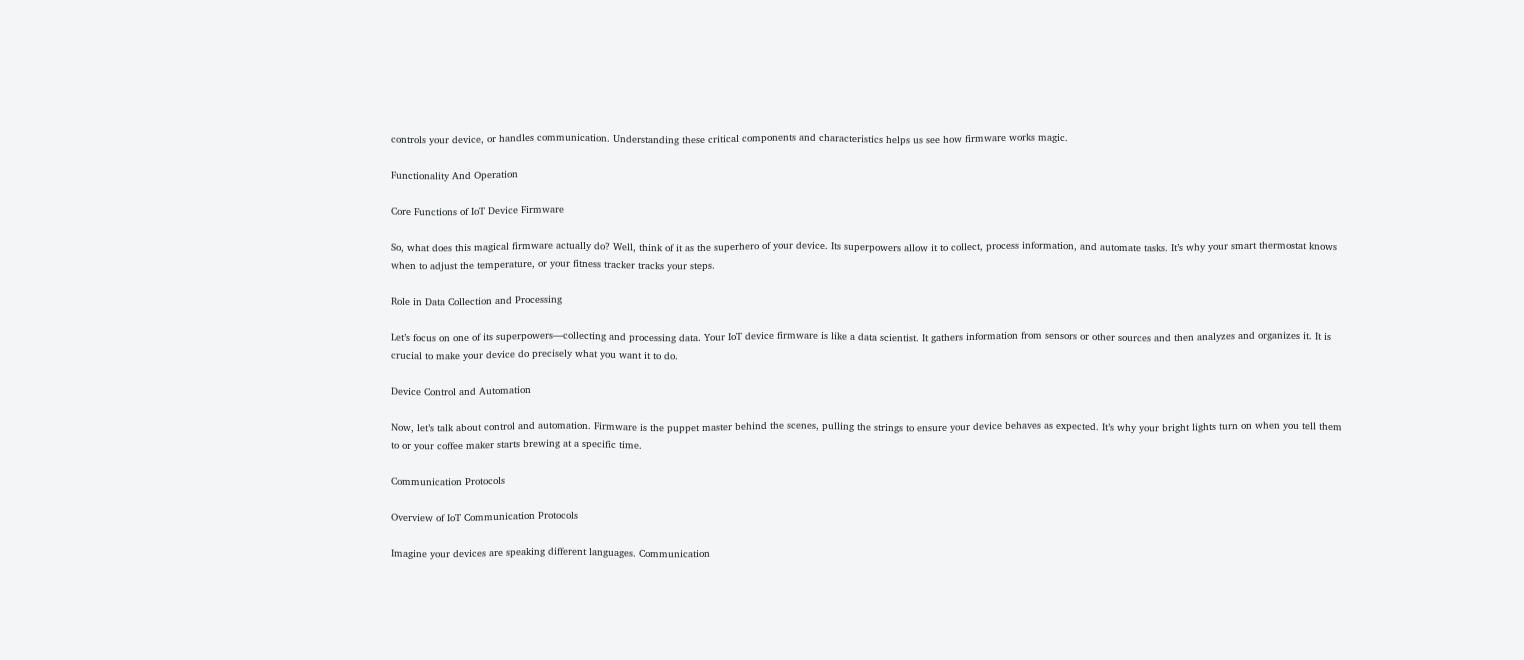controls your device, or handles communication. Understanding these critical components and characteristics helps us see how firmware works magic.

Functionality And Operation

Core Functions of IoT Device Firmware

So, what does this magical firmware actually do? Well, think of it as the superhero of your device. Its superpowers allow it to collect, process information, and automate tasks. It’s why your smart thermostat knows when to adjust the temperature, or your fitness tracker tracks your steps.

Role in Data Collection and Processing

Let’s focus on one of its superpowers—collecting and processing data. Your IoT device firmware is like a data scientist. It gathers information from sensors or other sources and then analyzes and organizes it. It is crucial to make your device do precisely what you want it to do.

Device Control and Automation

Now, let’s talk about control and automation. Firmware is the puppet master behind the scenes, pulling the strings to ensure your device behaves as expected. It’s why your bright lights turn on when you tell them to or your coffee maker starts brewing at a specific time.

Communication Protocols

Overview of IoT Communication Protocols

Imagine your devices are speaking different languages. Communication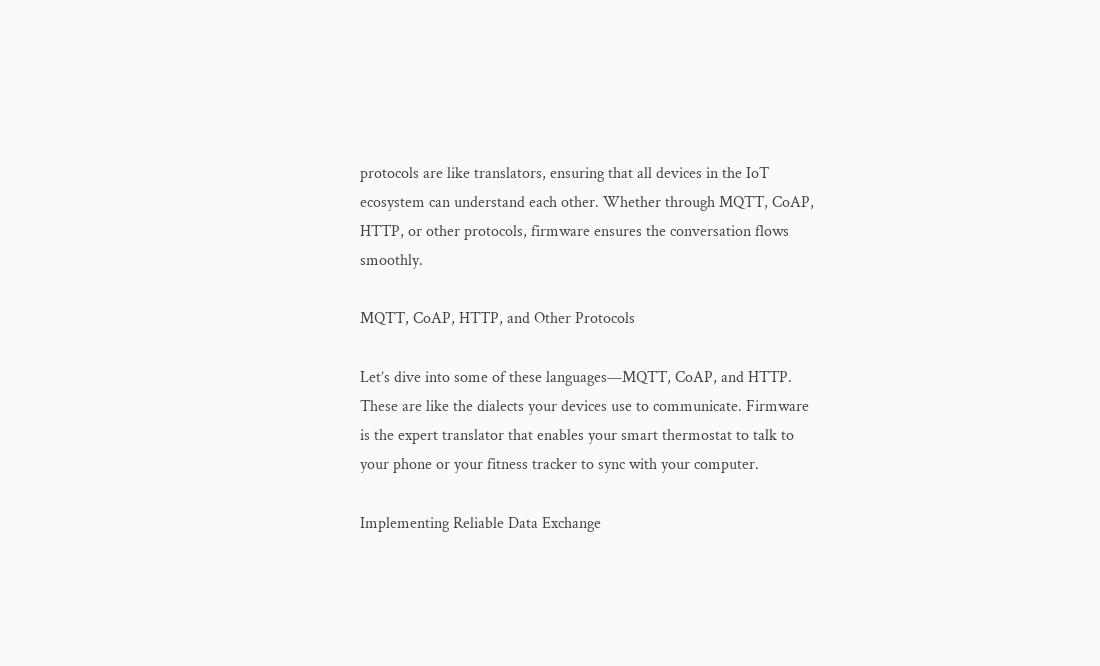protocols are like translators, ensuring that all devices in the IoT ecosystem can understand each other. Whether through MQTT, CoAP, HTTP, or other protocols, firmware ensures the conversation flows smoothly.

MQTT, CoAP, HTTP, and Other Protocols

Let’s dive into some of these languages—MQTT, CoAP, and HTTP. These are like the dialects your devices use to communicate. Firmware is the expert translator that enables your smart thermostat to talk to your phone or your fitness tracker to sync with your computer.

Implementing Reliable Data Exchange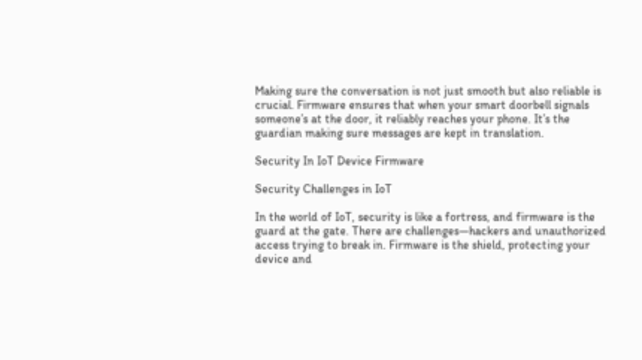Making sure the conversation is not just smooth but also reliable is crucial. Firmware ensures that when your smart doorbell signals someone’s at the door, it reliably reaches your phone. It’s the guardian making sure messages are kept in translation.

Security In IoT Device Firmware

Security Challenges in IoT

In the world of IoT, security is like a fortress, and firmware is the guard at the gate. There are challenges—hackers and unauthorized access trying to break in. Firmware is the shield, protecting your device and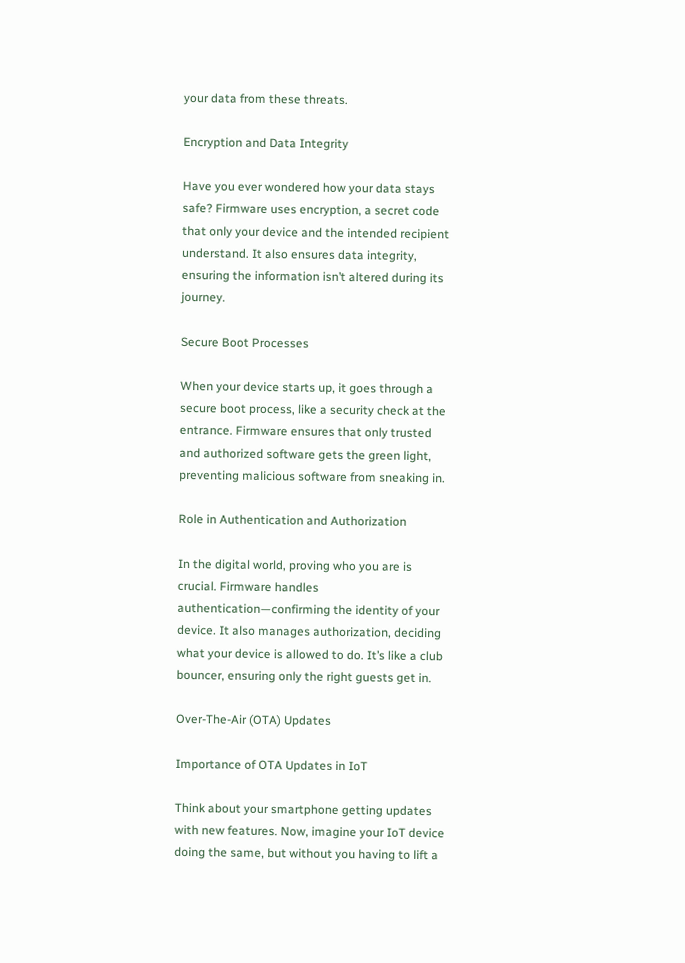your data from these threats.

Encryption and Data Integrity

Have you ever wondered how your data stays safe? Firmware uses encryption, a secret code that only your device and the intended recipient understand. It also ensures data integrity, ensuring the information isn’t altered during its journey.

Secure Boot Processes

When your device starts up, it goes through a secure boot process, like a security check at the entrance. Firmware ensures that only trusted and authorized software gets the green light, preventing malicious software from sneaking in.

Role in Authentication and Authorization

In the digital world, proving who you are is crucial. Firmware handles authentication—confirming the identity of your device. It also manages authorization, deciding what your device is allowed to do. It’s like a club bouncer, ensuring only the right guests get in.

Over-The-Air (OTA) Updates

Importance of OTA Updates in IoT

Think about your smartphone getting updates with new features. Now, imagine your IoT device doing the same, but without you having to lift a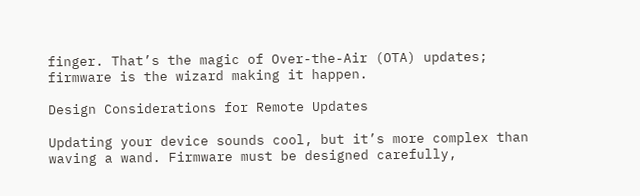finger. That’s the magic of Over-the-Air (OTA) updates; firmware is the wizard making it happen.

Design Considerations for Remote Updates

Updating your device sounds cool, but it’s more complex than waving a wand. Firmware must be designed carefully,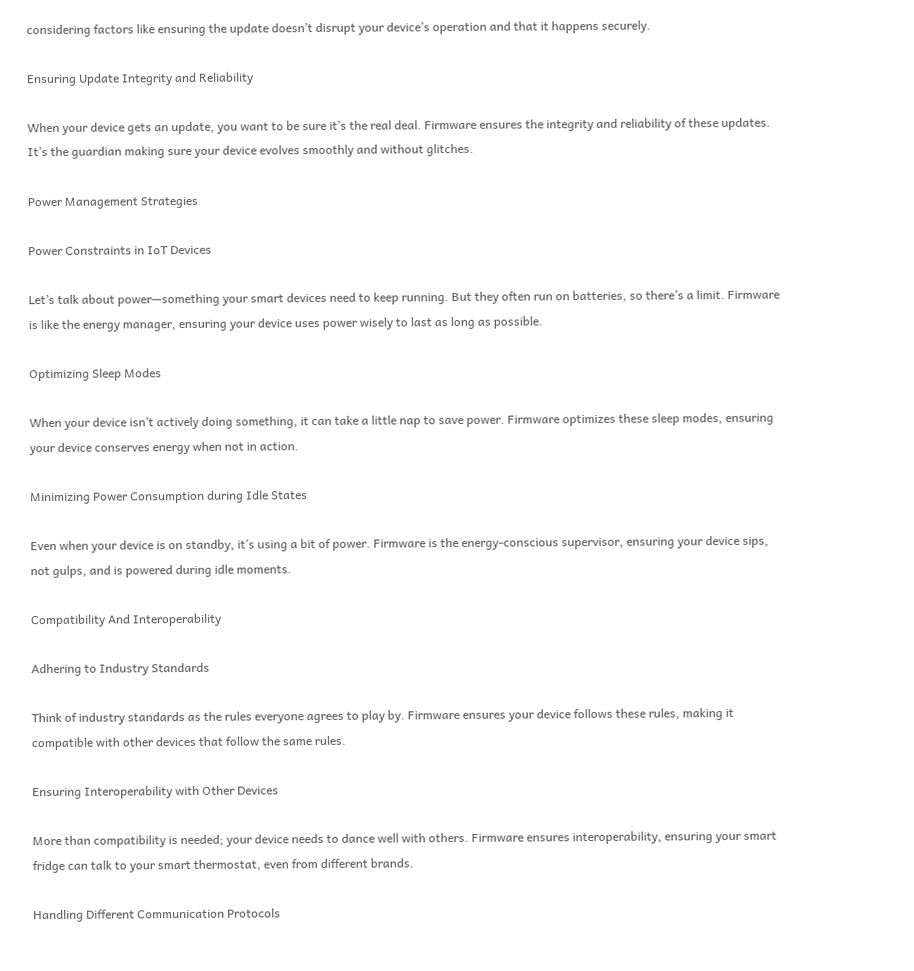considering factors like ensuring the update doesn’t disrupt your device’s operation and that it happens securely.

Ensuring Update Integrity and Reliability

When your device gets an update, you want to be sure it’s the real deal. Firmware ensures the integrity and reliability of these updates. It’s the guardian making sure your device evolves smoothly and without glitches.

Power Management Strategies

Power Constraints in IoT Devices

Let’s talk about power—something your smart devices need to keep running. But they often run on batteries, so there’s a limit. Firmware is like the energy manager, ensuring your device uses power wisely to last as long as possible.

Optimizing Sleep Modes

When your device isn’t actively doing something, it can take a little nap to save power. Firmware optimizes these sleep modes, ensuring your device conserves energy when not in action.

Minimizing Power Consumption during Idle States

Even when your device is on standby, it’s using a bit of power. Firmware is the energy-conscious supervisor, ensuring your device sips, not gulps, and is powered during idle moments.

Compatibility And Interoperability

Adhering to Industry Standards

Think of industry standards as the rules everyone agrees to play by. Firmware ensures your device follows these rules, making it compatible with other devices that follow the same rules.

Ensuring Interoperability with Other Devices

More than compatibility is needed; your device needs to dance well with others. Firmware ensures interoperability, ensuring your smart fridge can talk to your smart thermostat, even from different brands.

Handling Different Communication Protocols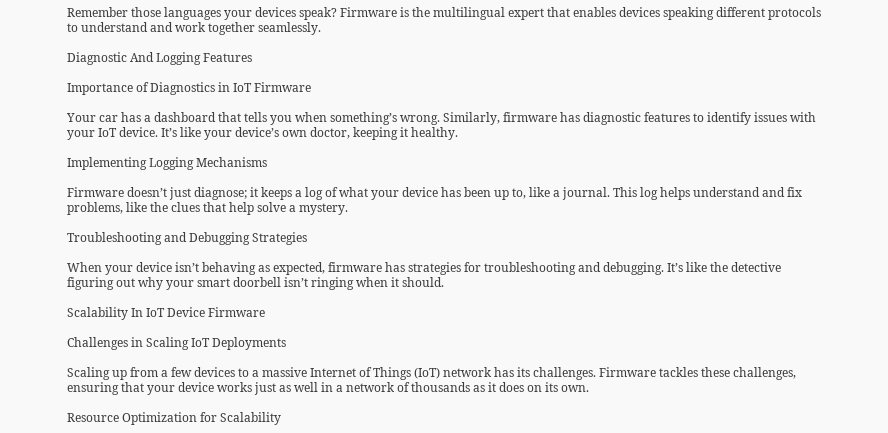Remember those languages your devices speak? Firmware is the multilingual expert that enables devices speaking different protocols to understand and work together seamlessly.

Diagnostic And Logging Features

Importance of Diagnostics in IoT Firmware

Your car has a dashboard that tells you when something’s wrong. Similarly, firmware has diagnostic features to identify issues with your IoT device. It’s like your device’s own doctor, keeping it healthy.

Implementing Logging Mechanisms

Firmware doesn’t just diagnose; it keeps a log of what your device has been up to, like a journal. This log helps understand and fix problems, like the clues that help solve a mystery.

Troubleshooting and Debugging Strategies

When your device isn’t behaving as expected, firmware has strategies for troubleshooting and debugging. It’s like the detective figuring out why your smart doorbell isn’t ringing when it should.

Scalability In IoT Device Firmware

Challenges in Scaling IoT Deployments

Scaling up from a few devices to a massive Internet of Things (IoT) network has its challenges. Firmware tackles these challenges, ensuring that your device works just as well in a network of thousands as it does on its own.

Resource Optimization for Scalability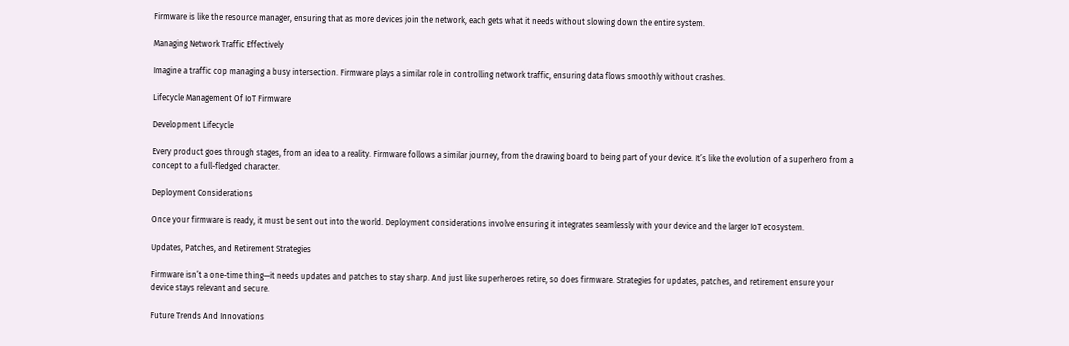Firmware is like the resource manager, ensuring that as more devices join the network, each gets what it needs without slowing down the entire system.

Managing Network Traffic Effectively

Imagine a traffic cop managing a busy intersection. Firmware plays a similar role in controlling network traffic, ensuring data flows smoothly without crashes.

Lifecycle Management Of IoT Firmware

Development Lifecycle

Every product goes through stages, from an idea to a reality. Firmware follows a similar journey, from the drawing board to being part of your device. It’s like the evolution of a superhero from a concept to a full-fledged character.

Deployment Considerations

Once your firmware is ready, it must be sent out into the world. Deployment considerations involve ensuring it integrates seamlessly with your device and the larger IoT ecosystem.

Updates, Patches, and Retirement Strategies

Firmware isn’t a one-time thing—it needs updates and patches to stay sharp. And just like superheroes retire, so does firmware. Strategies for updates, patches, and retirement ensure your device stays relevant and secure.

Future Trends And Innovations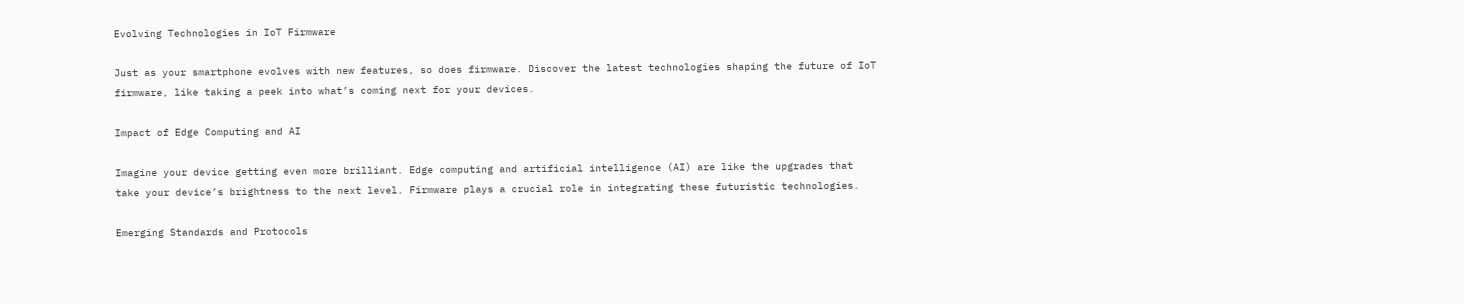Evolving Technologies in IoT Firmware

Just as your smartphone evolves with new features, so does firmware. Discover the latest technologies shaping the future of IoT firmware, like taking a peek into what’s coming next for your devices.

Impact of Edge Computing and AI

Imagine your device getting even more brilliant. Edge computing and artificial intelligence (AI) are like the upgrades that take your device’s brightness to the next level. Firmware plays a crucial role in integrating these futuristic technologies.

Emerging Standards and Protocols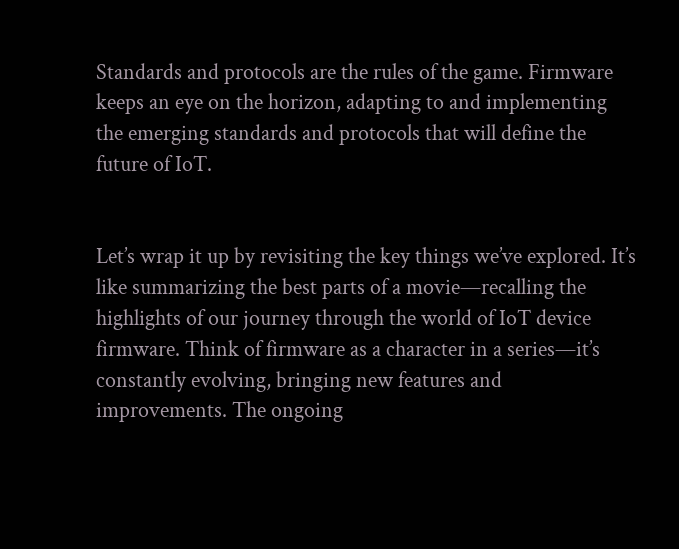Standards and protocols are the rules of the game. Firmware keeps an eye on the horizon, adapting to and implementing the emerging standards and protocols that will define the future of IoT.


Let’s wrap it up by revisiting the key things we’ve explored. It’s like summarizing the best parts of a movie—recalling the highlights of our journey through the world of IoT device firmware. Think of firmware as a character in a series—it’s constantly evolving, bringing new features and improvements. The ongoing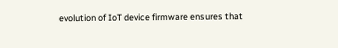evolution of IoT device firmware ensures that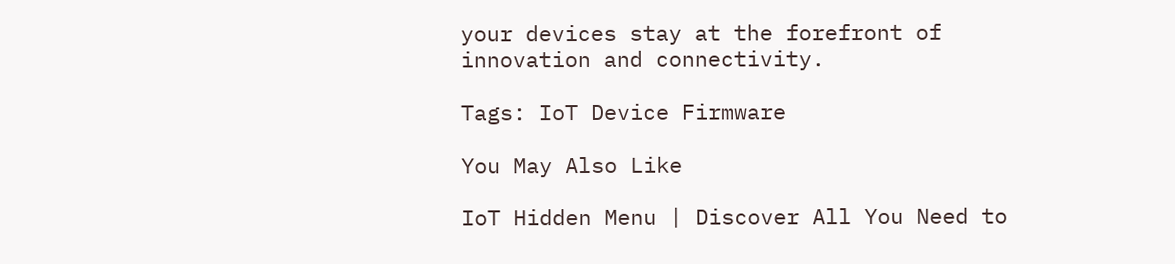your devices stay at the forefront of innovation and connectivity.

Tags: IoT Device Firmware

You May Also Like

IoT Hidden Menu | Discover All You Need to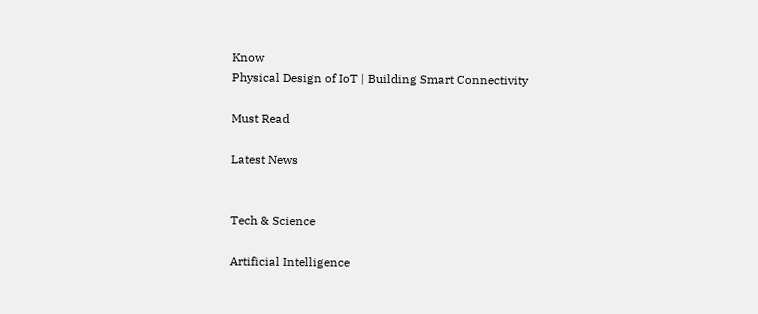Know
Physical Design of IoT | Building Smart Connectivity

Must Read

Latest News


Tech & Science

Artificial Intelligence